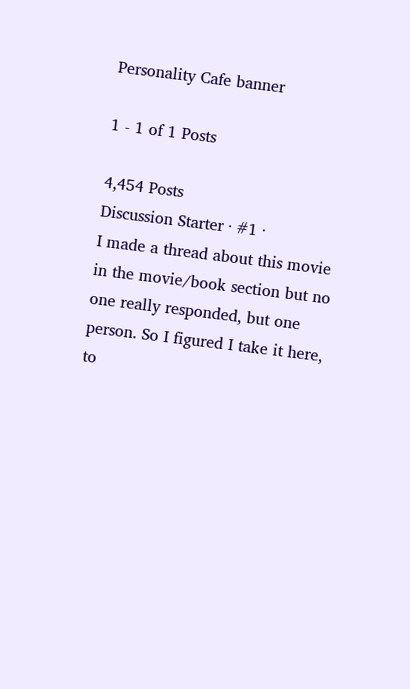Personality Cafe banner

1 - 1 of 1 Posts

4,454 Posts
Discussion Starter · #1 ·
I made a thread about this movie in the movie/book section but no one really responded, but one person. So I figured I take it here, to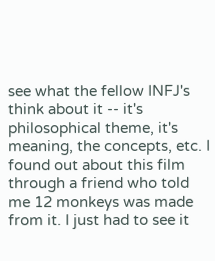see what the fellow INFJ's think about it -- it's philosophical theme, it's meaning, the concepts, etc. I found out about this film through a friend who told me 12 monkeys was made from it. I just had to see it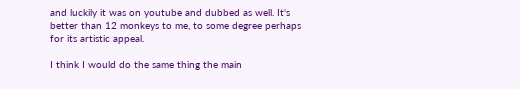and luckily it was on youtube and dubbed as well. It's better than 12 monkeys to me, to some degree perhaps for its artistic appeal.

I think I would do the same thing the main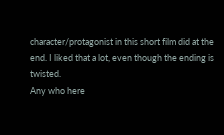character/protagonist in this short film did at the end. I liked that a lot, even though the ending is twisted.
Any who here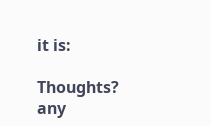it is:

Thoughts? any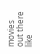movies out there like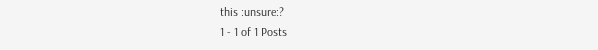this :unsure:?
1 - 1 of 1 Posts